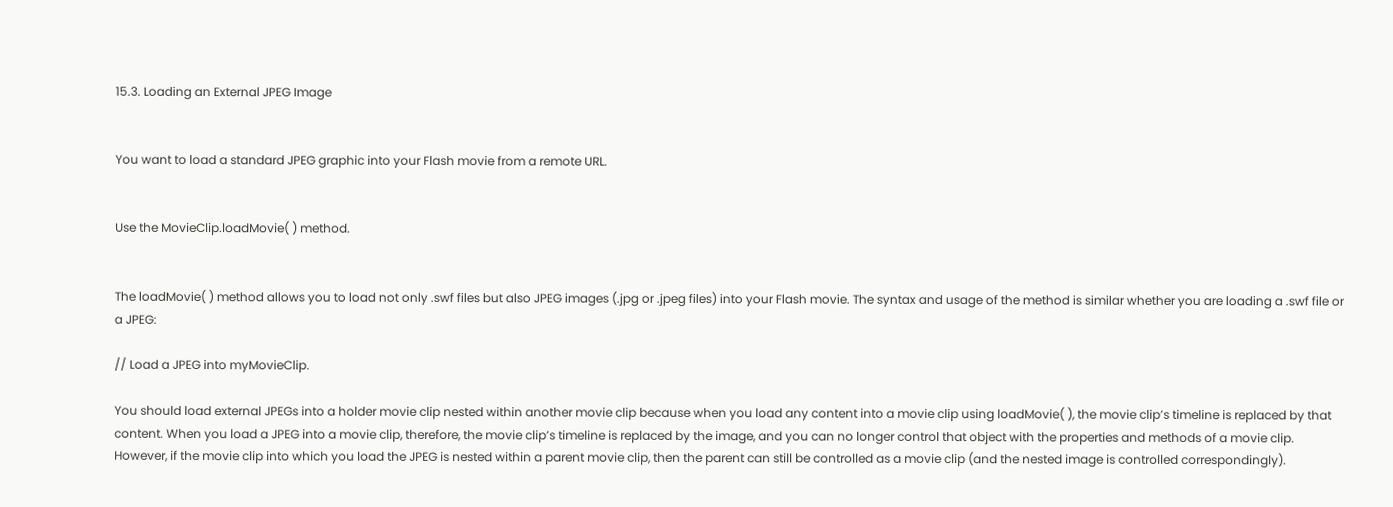15.3. Loading an External JPEG Image


You want to load a standard JPEG graphic into your Flash movie from a remote URL.


Use the MovieClip.loadMovie( ) method.


The loadMovie( ) method allows you to load not only .swf files but also JPEG images (.jpg or .jpeg files) into your Flash movie. The syntax and usage of the method is similar whether you are loading a .swf file or a JPEG:

// Load a JPEG into myMovieClip.

You should load external JPEGs into a holder movie clip nested within another movie clip because when you load any content into a movie clip using loadMovie( ), the movie clip’s timeline is replaced by that content. When you load a JPEG into a movie clip, therefore, the movie clip’s timeline is replaced by the image, and you can no longer control that object with the properties and methods of a movie clip. However, if the movie clip into which you load the JPEG is nested within a parent movie clip, then the parent can still be controlled as a movie clip (and the nested image is controlled correspondingly).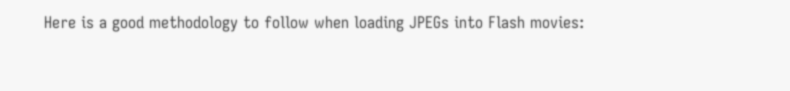Here is a good methodology to follow when loading JPEGs into Flash movies: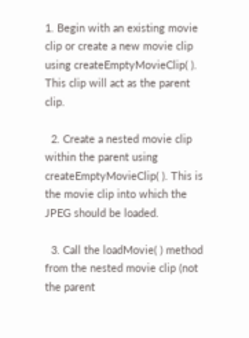1. Begin with an existing movie clip or create a new movie clip using createEmptyMovieClip( ). This clip will act as the parent clip.

  2. Create a nested movie clip within the parent using createEmptyMovieClip( ). This is the movie clip into which the JPEG should be loaded.

  3. Call the loadMovie( ) method from the nested movie clip (not the parent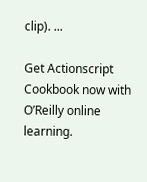clip). ...

Get Actionscript Cookbook now with O’Reilly online learning.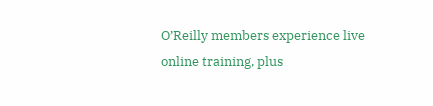O’Reilly members experience live online training, plus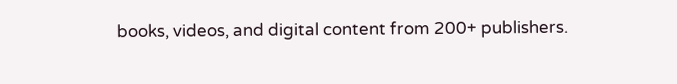books, videos, and digital content from 200+ publishers.